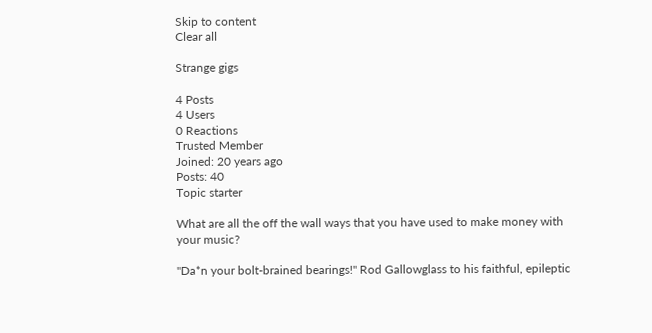Skip to content
Clear all

Strange gigs

4 Posts
4 Users
0 Reactions
Trusted Member
Joined: 20 years ago
Posts: 40
Topic starter

What are all the off the wall ways that you have used to make money with your music?

"Da*n your bolt-brained bearings!" Rod Gallowglass to his faithful, epileptic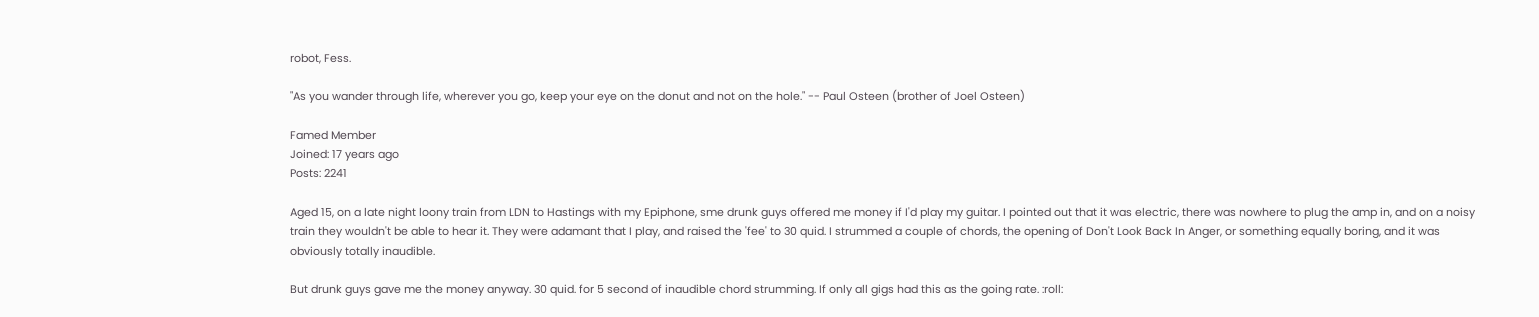robot, Fess.

"As you wander through life, wherever you go, keep your eye on the donut and not on the hole." -- Paul Osteen (brother of Joel Osteen)

Famed Member
Joined: 17 years ago
Posts: 2241

Aged 15, on a late night loony train from LDN to Hastings with my Epiphone, sme drunk guys offered me money if I'd play my guitar. I pointed out that it was electric, there was nowhere to plug the amp in, and on a noisy train they wouldn't be able to hear it. They were adamant that I play, and raised the 'fee' to 30 quid. I strummed a couple of chords, the opening of Don't Look Back In Anger, or something equally boring, and it was obviously totally inaudible.

But drunk guys gave me the money anyway. 30 quid. for 5 second of inaudible chord strumming. If only all gigs had this as the going rate. :roll: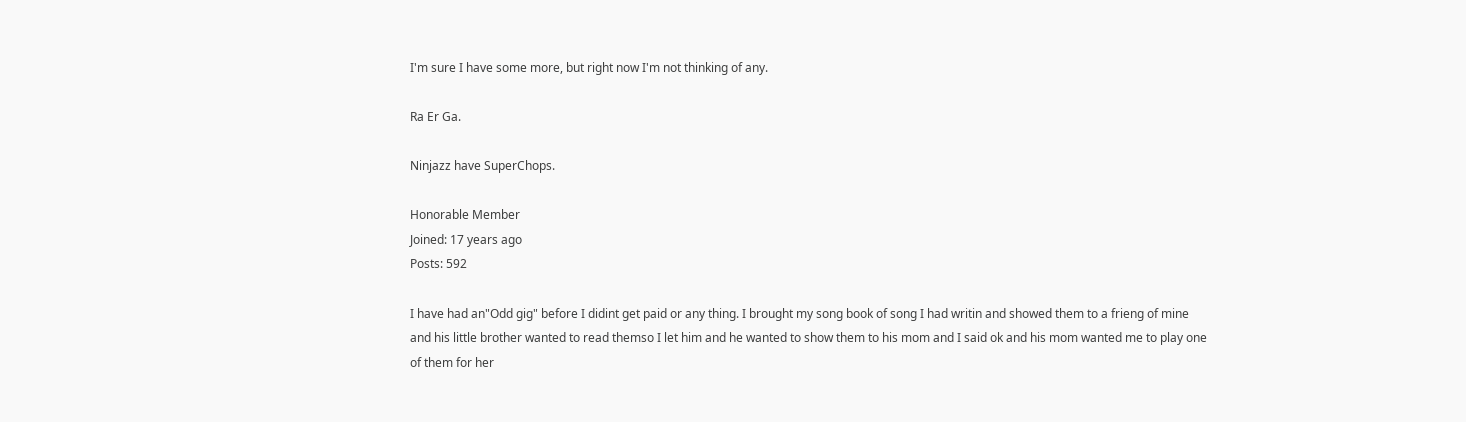I'm sure I have some more, but right now I'm not thinking of any.

Ra Er Ga.

Ninjazz have SuperChops.

Honorable Member
Joined: 17 years ago
Posts: 592

I have had an"Odd gig" before I didint get paid or any thing. I brought my song book of song I had writin and showed them to a frieng of mine and his little brother wanted to read themso I let him and he wanted to show them to his mom and I said ok and his mom wanted me to play one of them for her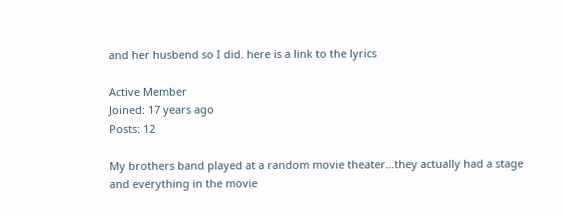and her husbend so I did. here is a link to the lyrics

Active Member
Joined: 17 years ago
Posts: 12

My brothers band played at a random movie theater...they actually had a stage and everything in the movie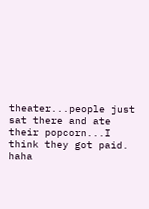theater...people just sat there and ate their popcorn...I think they got paid. haha